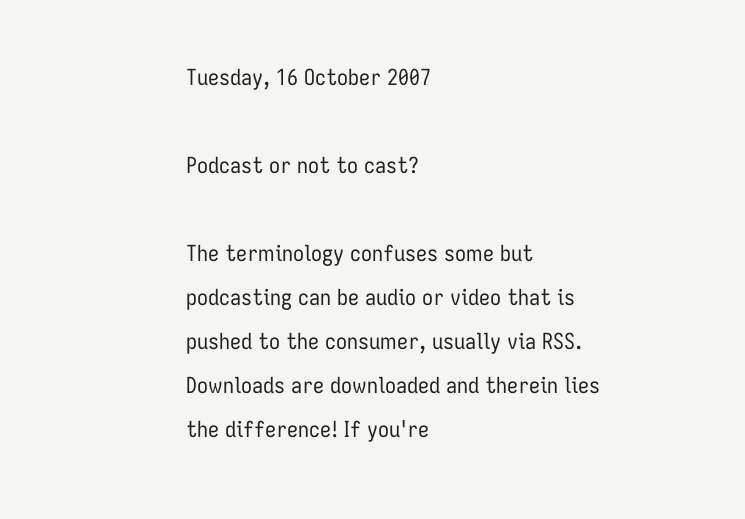Tuesday, 16 October 2007

Podcast or not to cast?

The terminology confuses some but podcasting can be audio or video that is pushed to the consumer, usually via RSS. Downloads are downloaded and therein lies the difference! If you're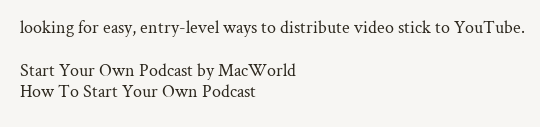looking for easy, entry-level ways to distribute video stick to YouTube.

Start Your Own Podcast by MacWorld
How To Start Your Own Podcast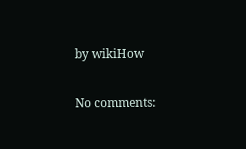by wikiHow

No comments: